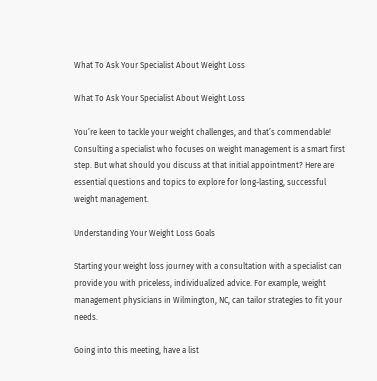What To Ask Your Specialist About Weight Loss

What To Ask Your Specialist About Weight Loss

You’re keen to tackle your weight challenges, and that’s commendable! Consulting a specialist who focuses on weight management is a smart first step. But what should you discuss at that initial appointment? Here are essential questions and topics to explore for long-lasting, successful weight management.

Understanding Your Weight Loss Goals

Starting your weight loss journey with a consultation with a specialist can provide you with priceless, individualized advice. For example, weight management physicians in Wilmington, NC, can tailor strategies to fit your needs.

Going into this meeting, have a list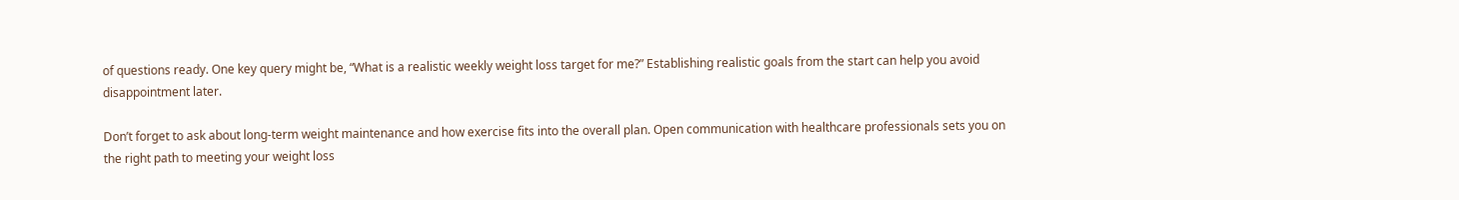of questions ready. One key query might be, “What is a realistic weekly weight loss target for me?” Establishing realistic goals from the start can help you avoid disappointment later.

Don’t forget to ask about long-term weight maintenance and how exercise fits into the overall plan. Open communication with healthcare professionals sets you on the right path to meeting your weight loss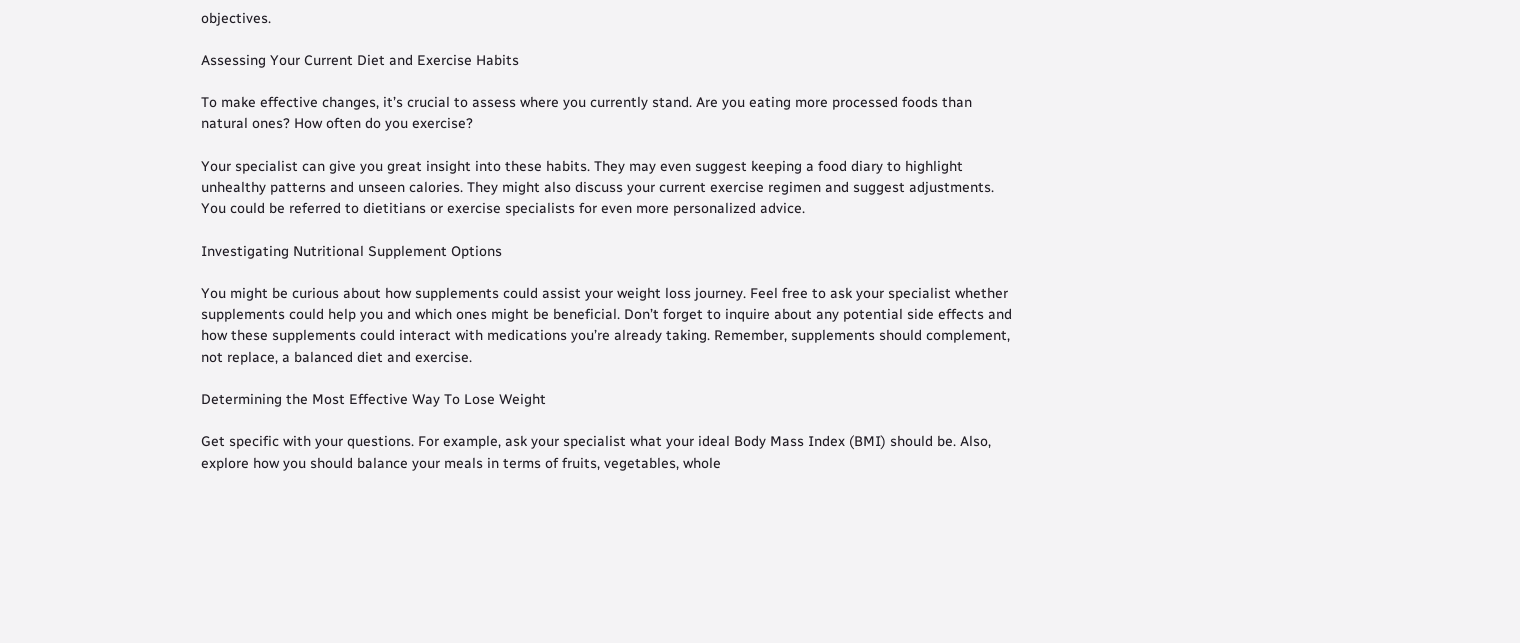objectives.

Assessing Your Current Diet and Exercise Habits

To make effective changes, it’s crucial to assess where you currently stand. Are you eating more processed foods than natural ones? How often do you exercise?

Your specialist can give you great insight into these habits. They may even suggest keeping a food diary to highlight unhealthy patterns and unseen calories. They might also discuss your current exercise regimen and suggest adjustments. You could be referred to dietitians or exercise specialists for even more personalized advice.

Investigating Nutritional Supplement Options

You might be curious about how supplements could assist your weight loss journey. Feel free to ask your specialist whether supplements could help you and which ones might be beneficial. Don’t forget to inquire about any potential side effects and how these supplements could interact with medications you’re already taking. Remember, supplements should complement, not replace, a balanced diet and exercise.

Determining the Most Effective Way To Lose Weight

Get specific with your questions. For example, ask your specialist what your ideal Body Mass Index (BMI) should be. Also, explore how you should balance your meals in terms of fruits, vegetables, whole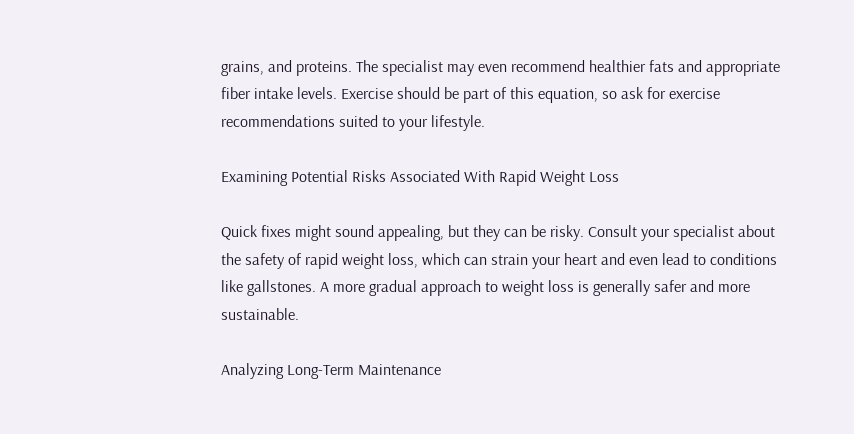grains, and proteins. The specialist may even recommend healthier fats and appropriate fiber intake levels. Exercise should be part of this equation, so ask for exercise recommendations suited to your lifestyle.

Examining Potential Risks Associated With Rapid Weight Loss

Quick fixes might sound appealing, but they can be risky. Consult your specialist about the safety of rapid weight loss, which can strain your heart and even lead to conditions like gallstones. A more gradual approach to weight loss is generally safer and more sustainable.

Analyzing Long-Term Maintenance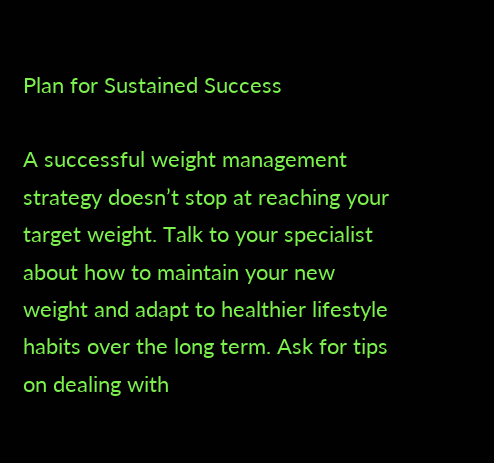Plan for Sustained Success

A successful weight management strategy doesn’t stop at reaching your target weight. Talk to your specialist about how to maintain your new weight and adapt to healthier lifestyle habits over the long term. Ask for tips on dealing with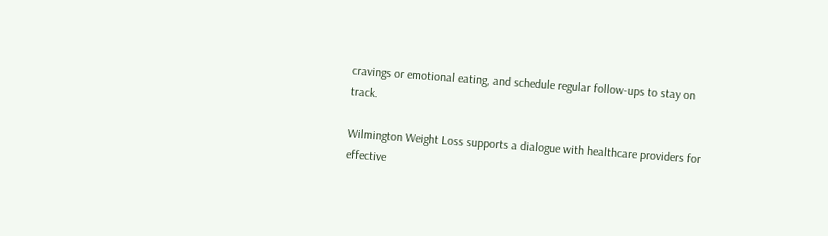cravings or emotional eating, and schedule regular follow-ups to stay on track.

Wilmington Weight Loss supports a dialogue with healthcare providers for effective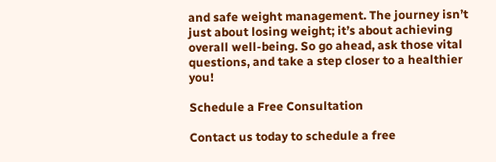and safe weight management. The journey isn’t just about losing weight; it’s about achieving overall well-being. So go ahead, ask those vital questions, and take a step closer to a healthier you!

Schedule a Free Consultation

Contact us today to schedule a free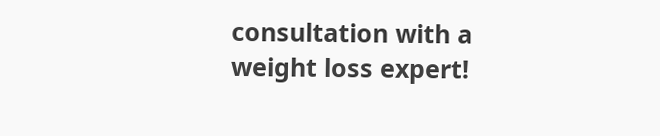consultation with a weight loss expert!